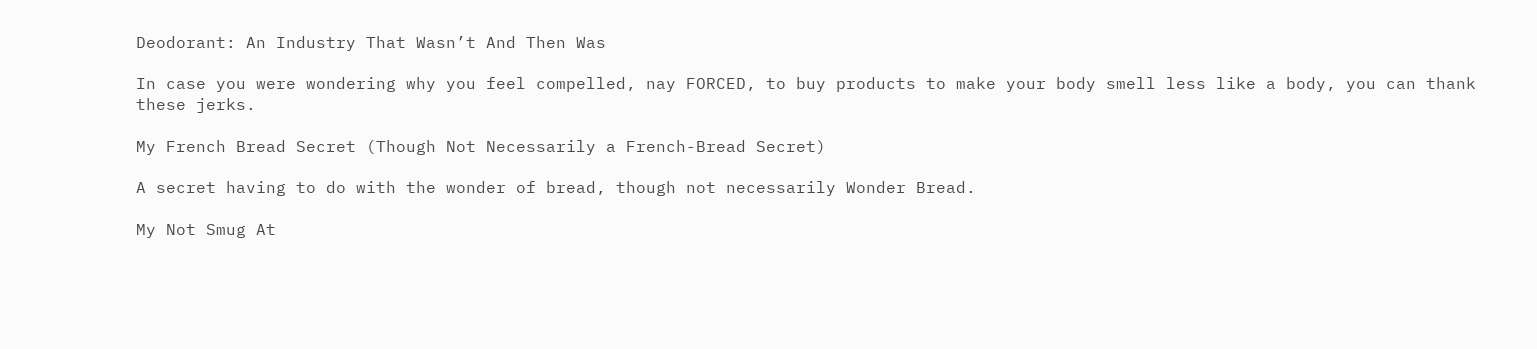Deodorant: An Industry That Wasn’t And Then Was

In case you were wondering why you feel compelled, nay FORCED, to buy products to make your body smell less like a body, you can thank these jerks.

My French Bread Secret (Though Not Necessarily a French-Bread Secret)

A secret having to do with the wonder of bread, though not necessarily Wonder Bread.

My Not Smug At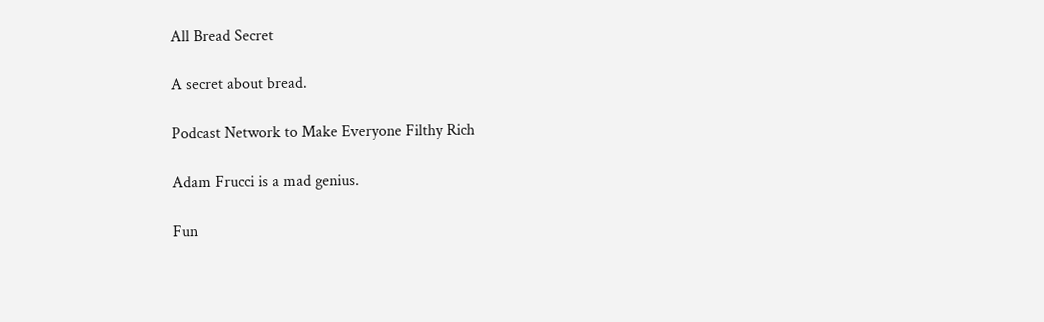All Bread Secret

A secret about bread.

Podcast Network to Make Everyone Filthy Rich

Adam Frucci is a mad genius.

Fun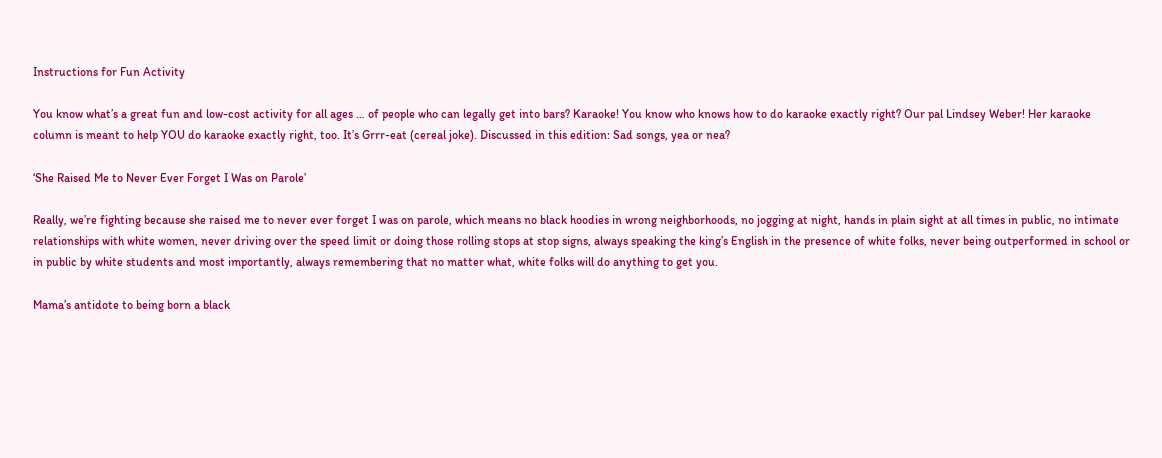Instructions for Fun Activity

You know what’s a great fun and low-cost activity for all ages … of people who can legally get into bars? Karaoke! You know who knows how to do karaoke exactly right? Our pal Lindsey Weber! Her karaoke column is meant to help YOU do karaoke exactly right, too. It’s Grrr-eat (cereal joke). Discussed in this edition: Sad songs, yea or nea?

‘She Raised Me to Never Ever Forget I Was on Parole’

Really, we’re fighting because she raised me to never ever forget I was on parole, which means no black hoodies in wrong neighborhoods, no jogging at night, hands in plain sight at all times in public, no intimate relationships with white women, never driving over the speed limit or doing those rolling stops at stop signs, always speaking the king’s English in the presence of white folks, never being outperformed in school or in public by white students and most importantly, always remembering that no matter what, white folks will do anything to get you.

Mama’s antidote to being born a black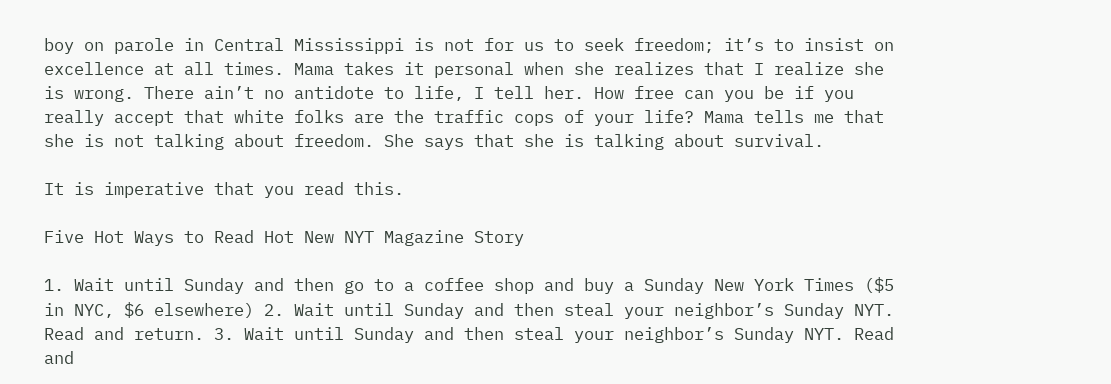boy on parole in Central Mississippi is not for us to seek freedom; it’s to insist on excellence at all times. Mama takes it personal when she realizes that I realize she is wrong. There ain’t no antidote to life, I tell her. How free can you be if you really accept that white folks are the traffic cops of your life? Mama tells me that she is not talking about freedom. She says that she is talking about survival.

It is imperative that you read this.

Five Hot Ways to Read Hot New NYT Magazine Story

1. Wait until Sunday and then go to a coffee shop and buy a Sunday New York Times ($5 in NYC, $6 elsewhere) 2. Wait until Sunday and then steal your neighbor’s Sunday NYT. Read and return. 3. Wait until Sunday and then steal your neighbor’s Sunday NYT. Read and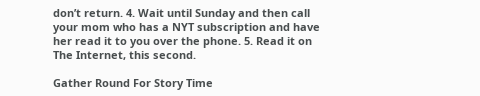don’t return. 4. Wait until Sunday and then call your mom who has a NYT subscription and have her read it to you over the phone. 5. Read it on The Internet, this second.

Gather Round For Story Time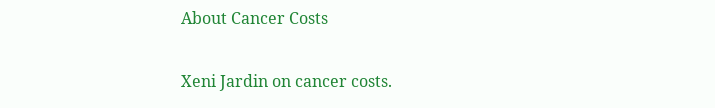About Cancer Costs

Xeni Jardin on cancer costs.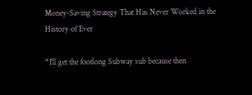Money-Saving Strategy That Has Never Worked in the History of Ever

“I’ll get the footlong Subway sub because then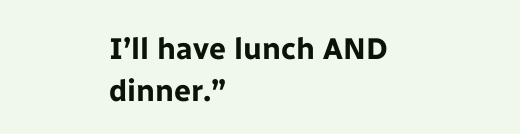I’ll have lunch AND dinner.”